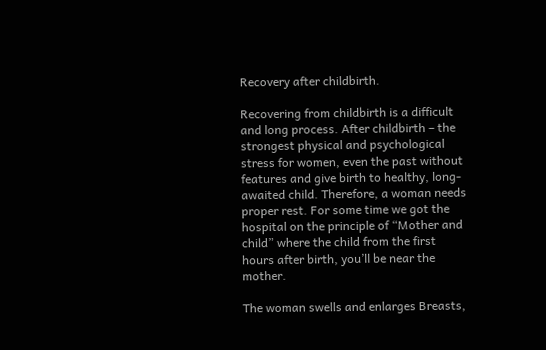Recovery after childbirth.

Recovering from childbirth is a difficult and long process. After childbirth – the strongest physical and psychological stress for women, even the past without features and give birth to healthy, long-awaited child. Therefore, a woman needs proper rest. For some time we got the hospital on the principle of “Mother and child” where the child from the first hours after birth, you’ll be near the mother.

The woman swells and enlarges Breasts,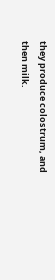they produce colostrum, and then milk.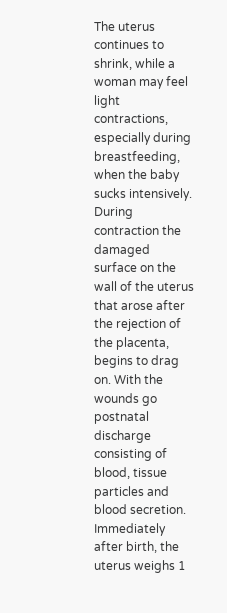The uterus continues to shrink, while a woman may feel light contractions, especially during breastfeeding, when the baby sucks intensively. During contraction the damaged surface on the wall of the uterus that arose after the rejection of the placenta, begins to drag on. With the wounds go postnatal discharge consisting of blood, tissue particles and blood secretion. Immediately after birth, the uterus weighs 1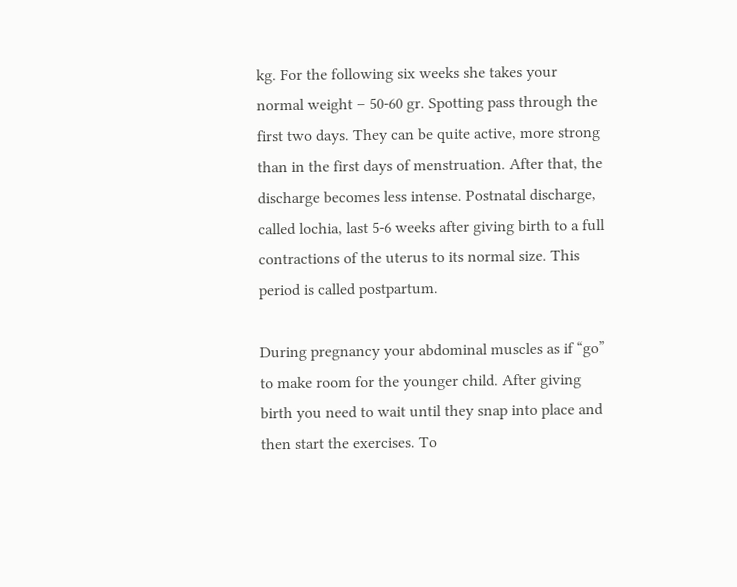kg. For the following six weeks she takes your normal weight – 50-60 gr. Spotting pass through the first two days. They can be quite active, more strong than in the first days of menstruation. After that, the discharge becomes less intense. Postnatal discharge, called lochia, last 5-6 weeks after giving birth to a full contractions of the uterus to its normal size. This period is called postpartum.

During pregnancy your abdominal muscles as if “go” to make room for the younger child. After giving birth you need to wait until they snap into place and then start the exercises. To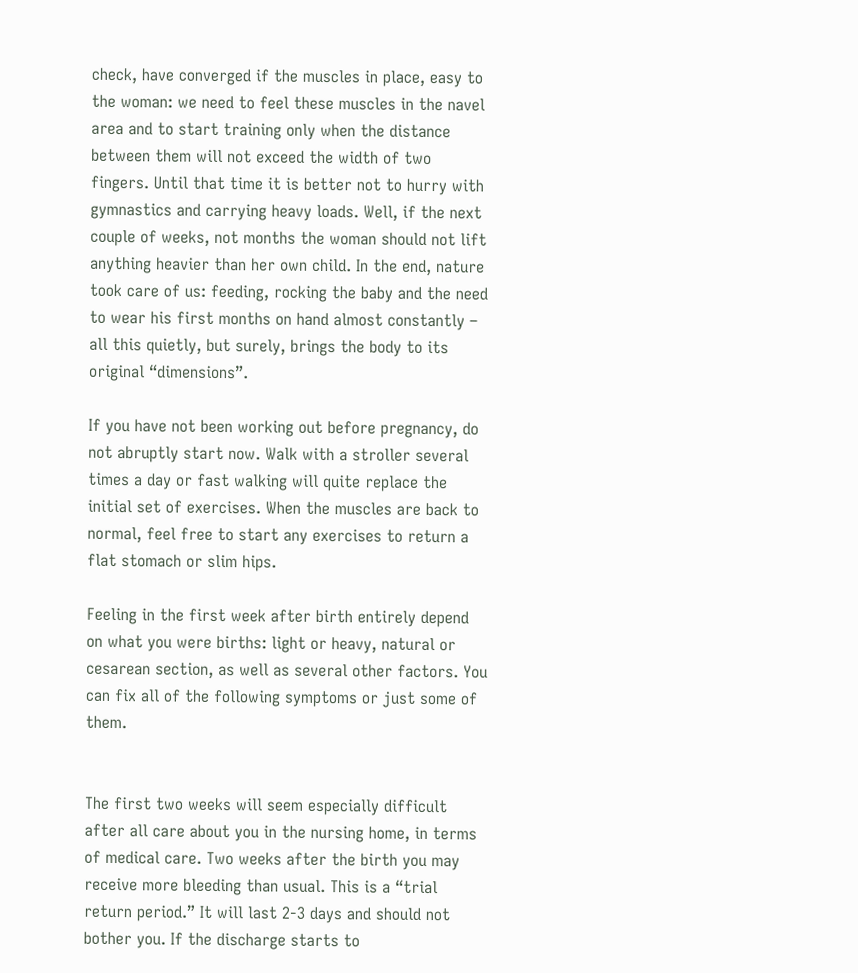check, have converged if the muscles in place, easy to the woman: we need to feel these muscles in the navel area and to start training only when the distance between them will not exceed the width of two fingers. Until that time it is better not to hurry with gymnastics and carrying heavy loads. Well, if the next couple of weeks, not months the woman should not lift anything heavier than her own child. In the end, nature took care of us: feeding, rocking the baby and the need to wear his first months on hand almost constantly – all this quietly, but surely, brings the body to its original “dimensions”.

If you have not been working out before pregnancy, do not abruptly start now. Walk with a stroller several times a day or fast walking will quite replace the initial set of exercises. When the muscles are back to normal, feel free to start any exercises to return a flat stomach or slim hips.

Feeling in the first week after birth entirely depend on what you were births: light or heavy, natural or cesarean section, as well as several other factors. You can fix all of the following symptoms or just some of them.


The first two weeks will seem especially difficult after all care about you in the nursing home, in terms of medical care. Two weeks after the birth you may receive more bleeding than usual. This is a “trial return period.” It will last 2-3 days and should not bother you. If the discharge starts to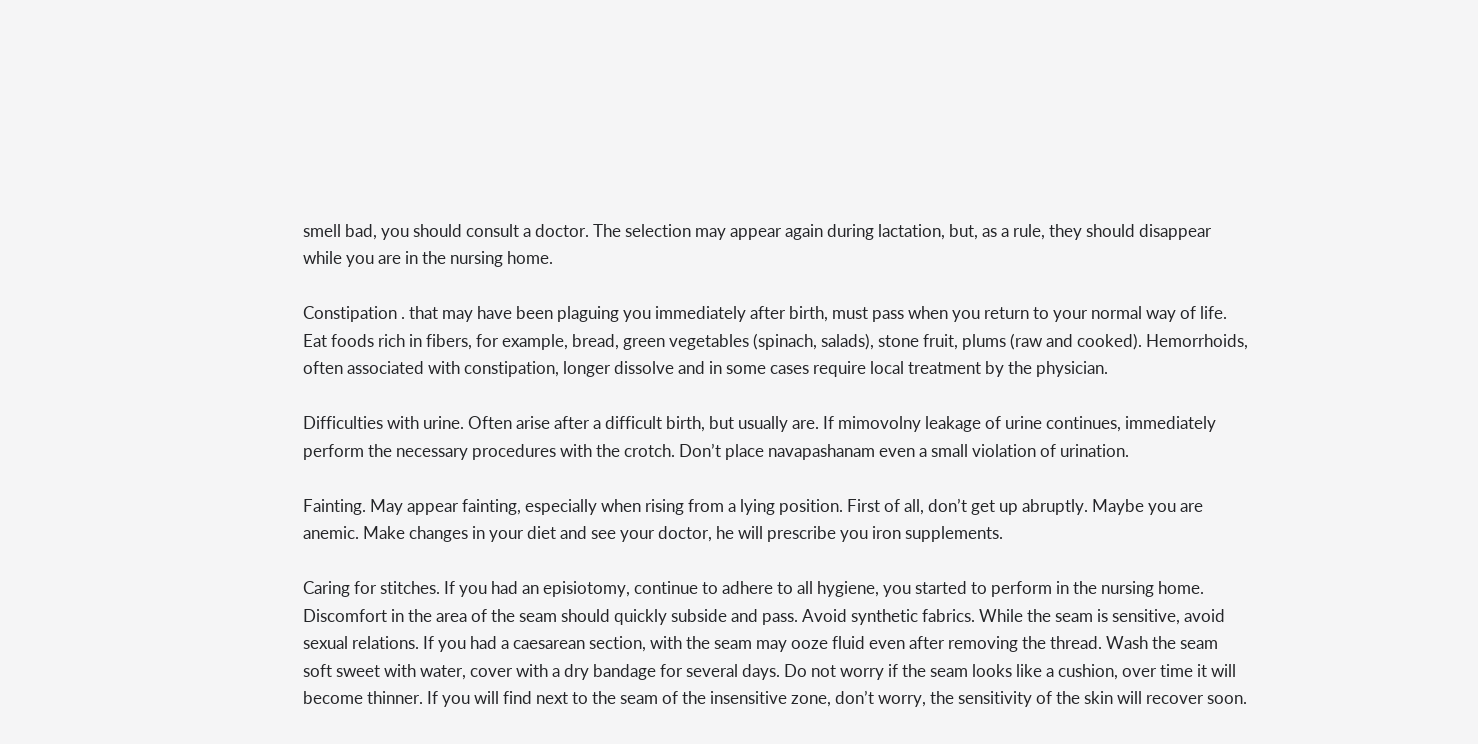smell bad, you should consult a doctor. The selection may appear again during lactation, but, as a rule, they should disappear while you are in the nursing home.

Constipation . that may have been plaguing you immediately after birth, must pass when you return to your normal way of life. Eat foods rich in fibers, for example, bread, green vegetables (spinach, salads), stone fruit, plums (raw and cooked). Hemorrhoids, often associated with constipation, longer dissolve and in some cases require local treatment by the physician.

Difficulties with urine. Often arise after a difficult birth, but usually are. If mimovolny leakage of urine continues, immediately perform the necessary procedures with the crotch. Don’t place navapashanam even a small violation of urination.

Fainting. May appear fainting, especially when rising from a lying position. First of all, don’t get up abruptly. Maybe you are anemic. Make changes in your diet and see your doctor, he will prescribe you iron supplements.

Caring for stitches. If you had an episiotomy, continue to adhere to all hygiene, you started to perform in the nursing home. Discomfort in the area of the seam should quickly subside and pass. Avoid synthetic fabrics. While the seam is sensitive, avoid sexual relations. If you had a caesarean section, with the seam may ooze fluid even after removing the thread. Wash the seam soft sweet with water, cover with a dry bandage for several days. Do not worry if the seam looks like a cushion, over time it will become thinner. If you will find next to the seam of the insensitive zone, don’t worry, the sensitivity of the skin will recover soon.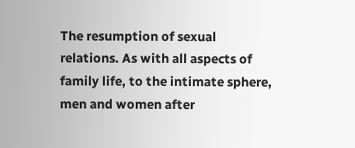The resumption of sexual relations. As with all aspects of family life, to the intimate sphere, men and women after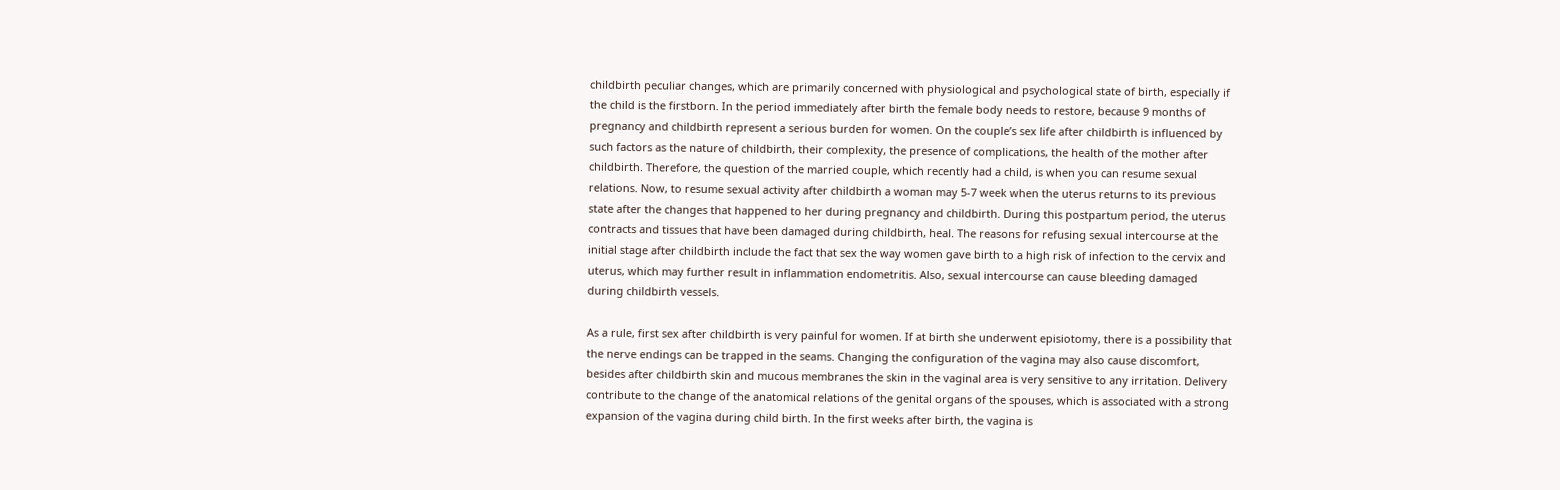childbirth peculiar changes, which are primarily concerned with physiological and psychological state of birth, especially if the child is the firstborn. In the period immediately after birth the female body needs to restore, because 9 months of pregnancy and childbirth represent a serious burden for women. On the couple’s sex life after childbirth is influenced by such factors as the nature of childbirth, their complexity, the presence of complications, the health of the mother after childbirth. Therefore, the question of the married couple, which recently had a child, is when you can resume sexual relations. Now, to resume sexual activity after childbirth a woman may 5-7 week when the uterus returns to its previous state after the changes that happened to her during pregnancy and childbirth. During this postpartum period, the uterus contracts and tissues that have been damaged during childbirth, heal. The reasons for refusing sexual intercourse at the initial stage after childbirth include the fact that sex the way women gave birth to a high risk of infection to the cervix and uterus, which may further result in inflammation endometritis. Also, sexual intercourse can cause bleeding damaged during childbirth vessels.

As a rule, first sex after childbirth is very painful for women. If at birth she underwent episiotomy, there is a possibility that the nerve endings can be trapped in the seams. Changing the configuration of the vagina may also cause discomfort, besides after childbirth skin and mucous membranes the skin in the vaginal area is very sensitive to any irritation. Delivery contribute to the change of the anatomical relations of the genital organs of the spouses, which is associated with a strong expansion of the vagina during child birth. In the first weeks after birth, the vagina is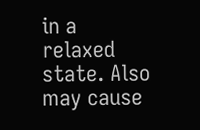in a relaxed state. Also may cause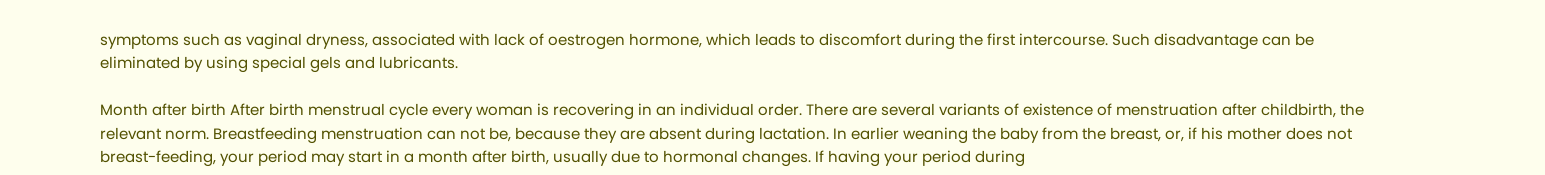symptoms such as vaginal dryness, associated with lack of oestrogen hormone, which leads to discomfort during the first intercourse. Such disadvantage can be eliminated by using special gels and lubricants.

Month after birth After birth menstrual cycle every woman is recovering in an individual order. There are several variants of existence of menstruation after childbirth, the relevant norm. Breastfeeding menstruation can not be, because they are absent during lactation. In earlier weaning the baby from the breast, or, if his mother does not breast-feeding, your period may start in a month after birth, usually due to hormonal changes. If having your period during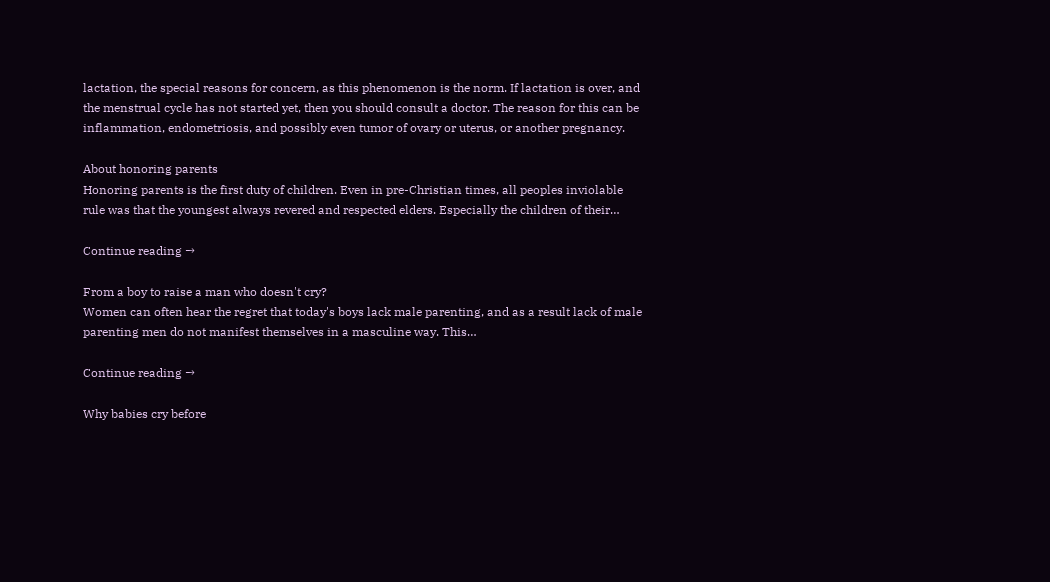lactation, the special reasons for concern, as this phenomenon is the norm. If lactation is over, and the menstrual cycle has not started yet, then you should consult a doctor. The reason for this can be inflammation, endometriosis, and possibly even tumor of ovary or uterus, or another pregnancy.

About honoring parents
Honoring parents is the first duty of children. Even in pre-Christian times, all peoples inviolable rule was that the youngest always revered and respected elders. Especially the children of their…

Continue reading →

From a boy to raise a man who doesn't cry?
Women can often hear the regret that today's boys lack male parenting, and as a result lack of male parenting men do not manifest themselves in a masculine way. This…

Continue reading →

Why babies cry before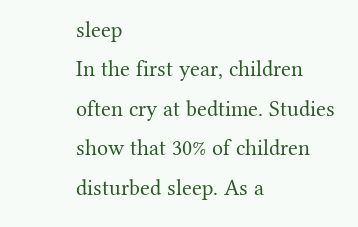sleep
In the first year, children often cry at bedtime. Studies show that 30% of children disturbed sleep. As a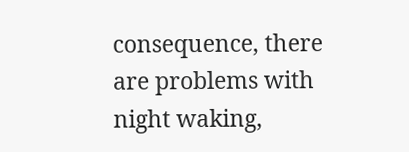consequence, there are problems with night waking,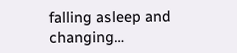falling asleep and changing…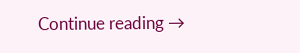Continue reading →